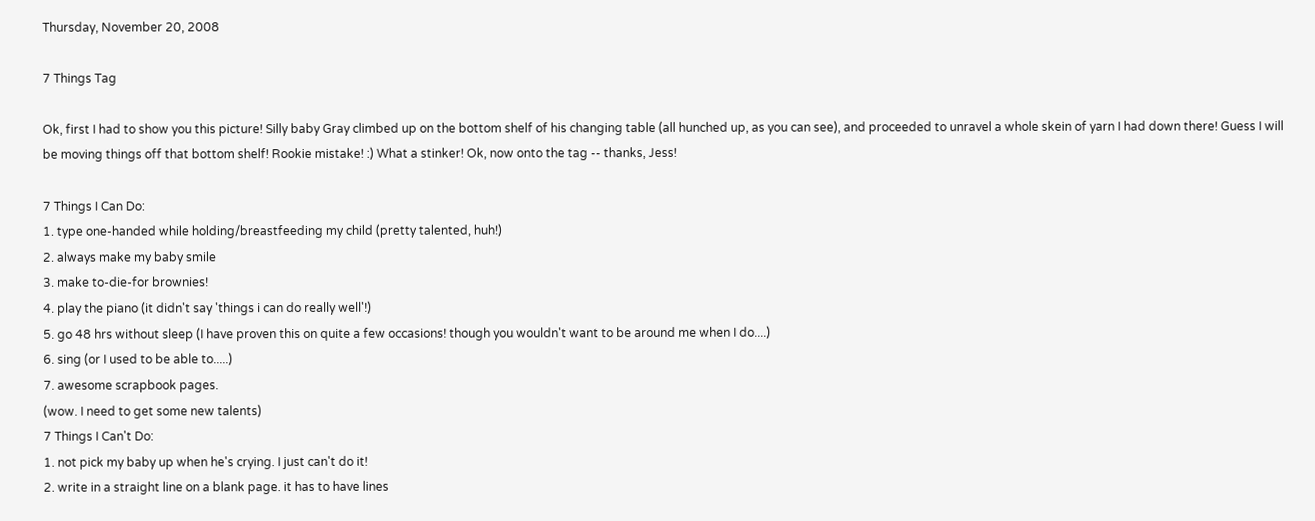Thursday, November 20, 2008

7 Things Tag

Ok, first I had to show you this picture! Silly baby Gray climbed up on the bottom shelf of his changing table (all hunched up, as you can see), and proceeded to unravel a whole skein of yarn I had down there! Guess I will be moving things off that bottom shelf! Rookie mistake! :) What a stinker! Ok, now onto the tag -- thanks, Jess!

7 Things I Can Do:
1. type one-handed while holding/breastfeeding my child (pretty talented, huh!)
2. always make my baby smile
3. make to-die-for brownies!
4. play the piano (it didn't say 'things i can do really well'!)
5. go 48 hrs without sleep (I have proven this on quite a few occasions! though you wouldn't want to be around me when I do....)
6. sing (or I used to be able to.....)
7. awesome scrapbook pages.
(wow. I need to get some new talents)
7 Things I Can't Do:
1. not pick my baby up when he's crying. I just can't do it!
2. write in a straight line on a blank page. it has to have lines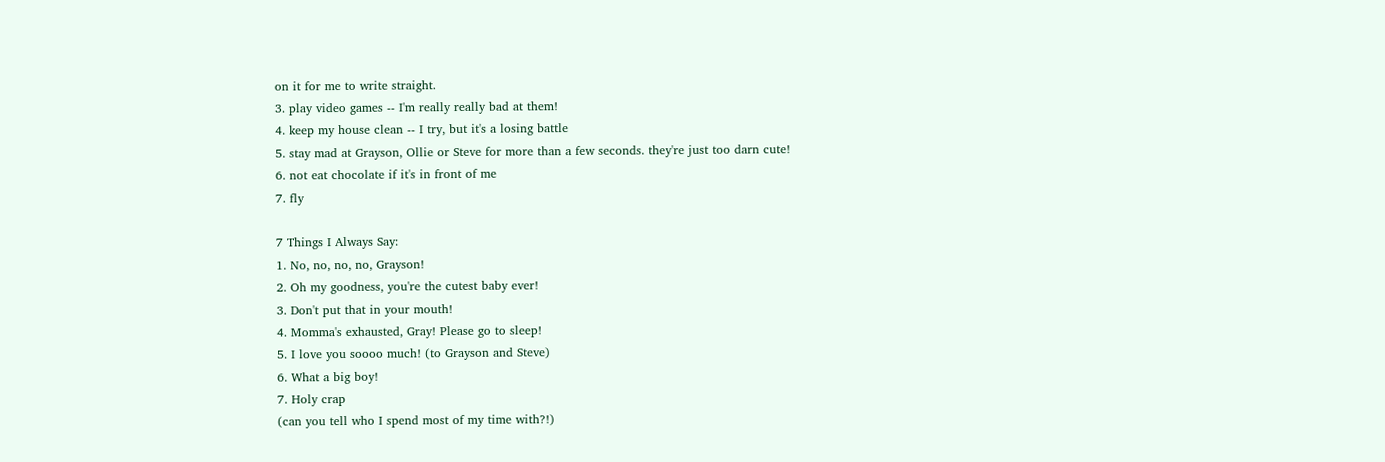on it for me to write straight.
3. play video games -- I'm really really bad at them!
4. keep my house clean -- I try, but it's a losing battle
5. stay mad at Grayson, Ollie or Steve for more than a few seconds. they're just too darn cute!
6. not eat chocolate if it's in front of me
7. fly

7 Things I Always Say:
1. No, no, no, no, Grayson!
2. Oh my goodness, you're the cutest baby ever!
3. Don't put that in your mouth!
4. Momma's exhausted, Gray! Please go to sleep!
5. I love you soooo much! (to Grayson and Steve)
6. What a big boy!
7. Holy crap
(can you tell who I spend most of my time with?!)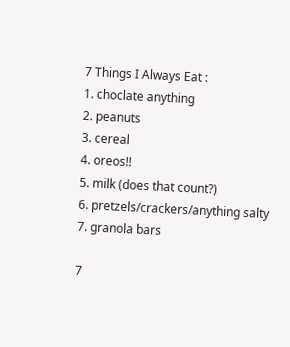7 Things I Always Eat :
1. choclate anything
2. peanuts
3. cereal
4. oreos!!
5. milk (does that count?)
6. pretzels/crackers/anything salty
7. granola bars

7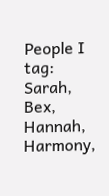People I tag: Sarah, Bex, Hannah, Harmony,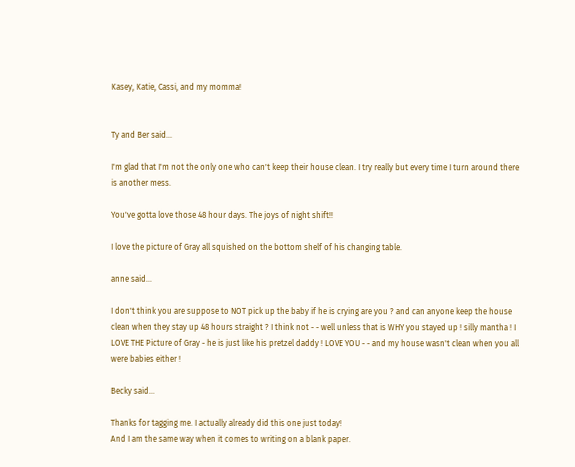Kasey, Katie, Cassi, and my momma!


Ty and Ber said...

I'm glad that I'm not the only one who can't keep their house clean. I try really but every time I turn around there is another mess.

You've gotta love those 48 hour days. The joys of night shift!!

I love the picture of Gray all squished on the bottom shelf of his changing table.

anne said...

I don't think you are suppose to NOT pick up the baby if he is crying are you ? and can anyone keep the house clean when they stay up 48 hours straight ? I think not - - well unless that is WHY you stayed up ! silly mantha ! I LOVE THE Picture of Gray - he is just like his pretzel daddy ! LOVE YOU - - and my house wasn't clean when you all were babies either !

Becky said...

Thanks for tagging me. I actually already did this one just today!
And I am the same way when it comes to writing on a blank paper.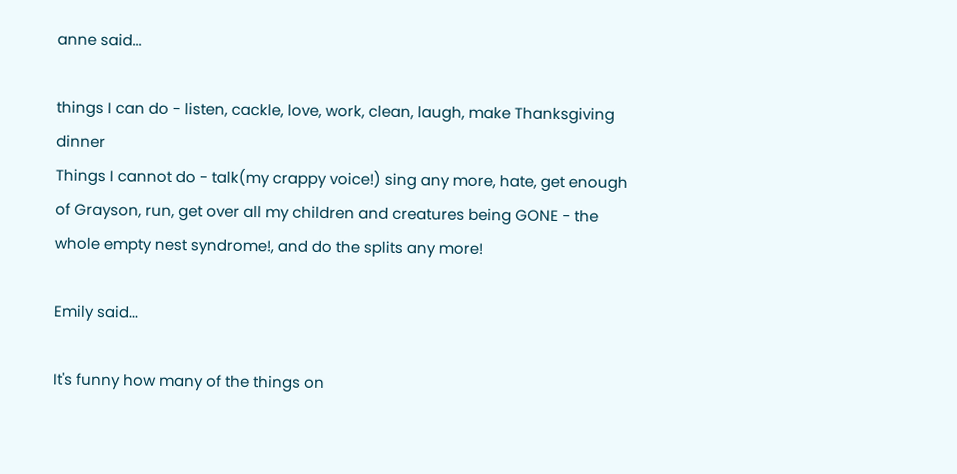anne said...

things I can do - listen, cackle, love, work, clean, laugh, make Thanksgiving dinner
Things I cannot do - talk(my crappy voice!) sing any more, hate, get enough of Grayson, run, get over all my children and creatures being GONE - the whole empty nest syndrome!, and do the splits any more!

Emily said...

It's funny how many of the things on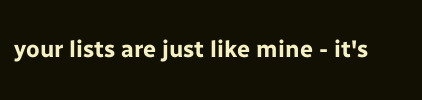your lists are just like mine - it's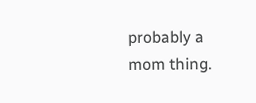probably a mom thing.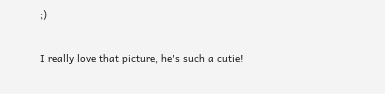;)

I really love that picture, he's such a cutie!